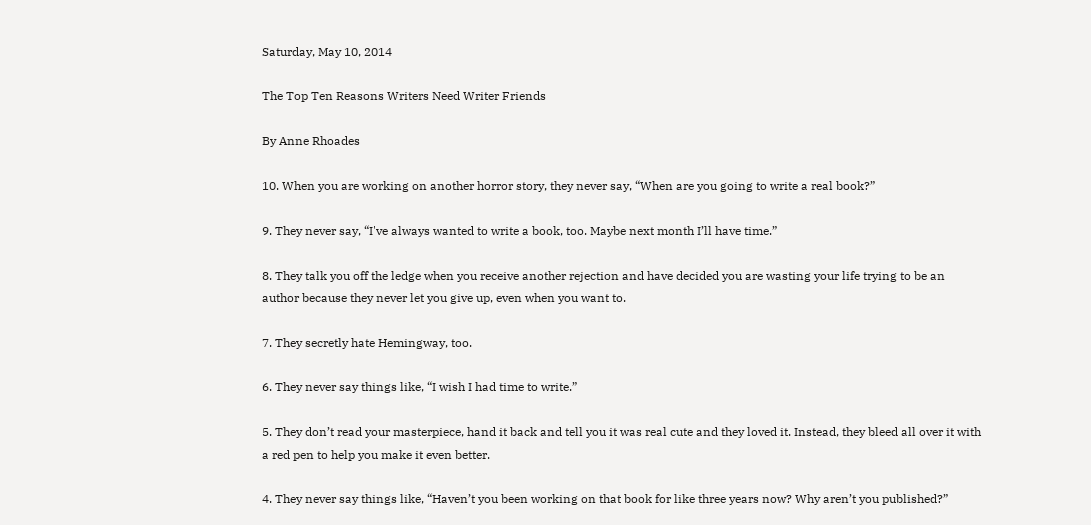Saturday, May 10, 2014

The Top Ten Reasons Writers Need Writer Friends

By Anne Rhoades

10. When you are working on another horror story, they never say, “When are you going to write a real book?”

9. They never say, “I've always wanted to write a book, too. Maybe next month I’ll have time.”

8. They talk you off the ledge when you receive another rejection and have decided you are wasting your life trying to be an author because they never let you give up, even when you want to.

7. They secretly hate Hemingway, too.

6. They never say things like, “I wish I had time to write.”

5. They don’t read your masterpiece, hand it back and tell you it was real cute and they loved it. Instead, they bleed all over it with a red pen to help you make it even better.

4. They never say things like, “Haven’t you been working on that book for like three years now? Why aren’t you published?”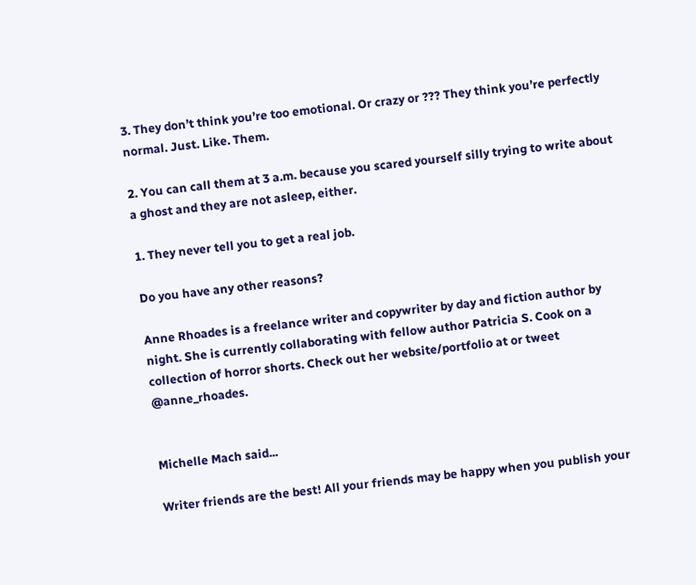3. They don’t think you’re too emotional. Or crazy or ??? They think you’re perfectly normal. Just. Like. Them.

2. You can call them at 3 a.m. because you scared yourself silly trying to write about a ghost and they are not asleep, either.

1. They never tell you to get a real job.

Do you have any other reasons?

Anne Rhoades is a freelance writer and copywriter by day and fiction author by night. She is currently collaborating with fellow author Patricia S. Cook on a collection of horror shorts. Check out her website/portfolio at or tweet @anne_rhoades.


Michelle Mach said...

Writer friends are the best! All your friends may be happy when you publish your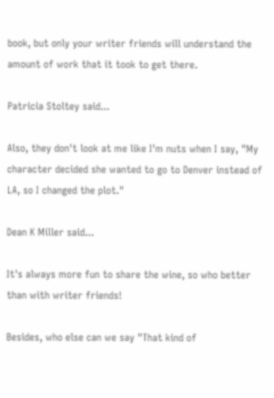book, but only your writer friends will understand the amount of work that it took to get there.

Patricia Stoltey said...

Also, they don't look at me like I'm nuts when I say, "My character decided she wanted to go to Denver instead of LA, so I changed the plot."

Dean K Miller said...

It's always more fun to share the wine, so who better than with writer friends!

Besides, who else can we say "That kind of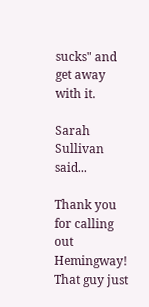sucks" and get away with it.

Sarah Sullivan said...

Thank you for calling out Hemingway! That guy just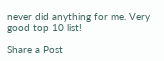never did anything for me. Very good top 10 list!

Share a Post